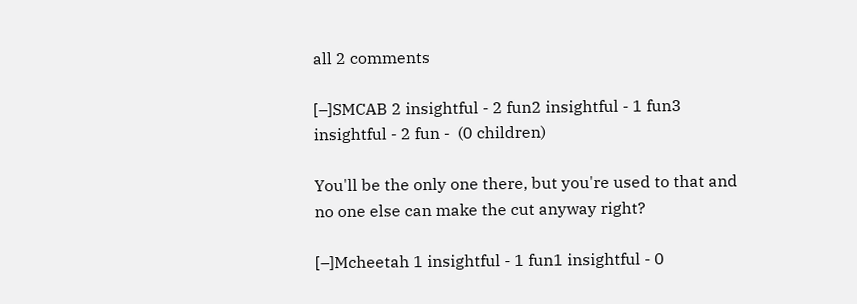all 2 comments

[–]SMCAB 2 insightful - 2 fun2 insightful - 1 fun3 insightful - 2 fun -  (0 children)

You'll be the only one there, but you're used to that and no one else can make the cut anyway right?

[–]Mcheetah 1 insightful - 1 fun1 insightful - 0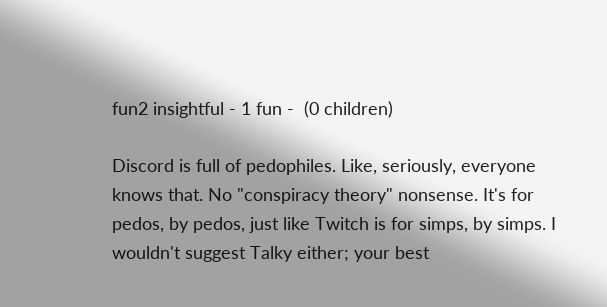fun2 insightful - 1 fun -  (0 children)

Discord is full of pedophiles. Like, seriously, everyone knows that. No "conspiracy theory" nonsense. It's for pedos, by pedos, just like Twitch is for simps, by simps. I wouldn't suggest Talky either; your best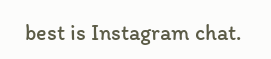best is Instagram chat.